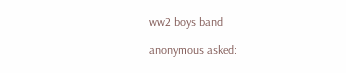ww2 boys band

anonymous asked: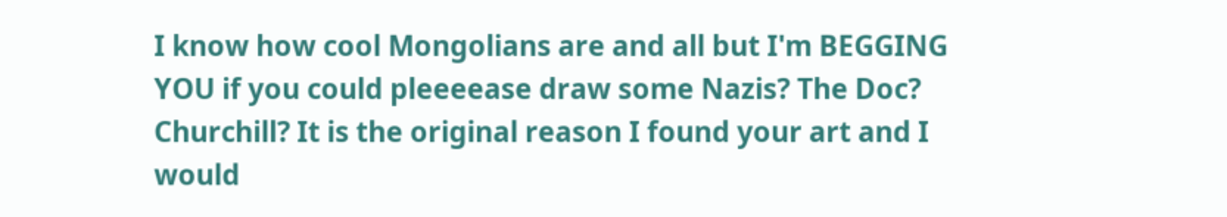I know how cool Mongolians are and all but I'm BEGGING YOU if you could pleeeease draw some Nazis? The Doc? Churchill? It is the original reason I found your art and I would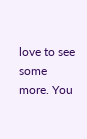love to see some more. You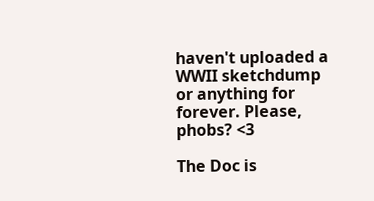haven't uploaded a WWII sketchdump or anything for forever. Please, phobs? <3

The Doc is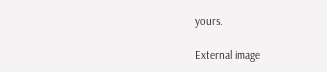yours.

External image